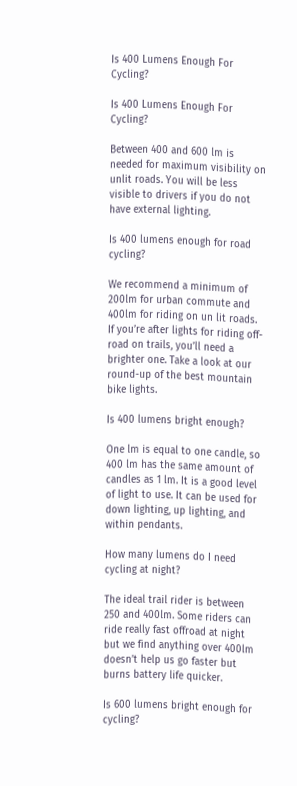Is 400 Lumens Enough For Cycling?

Is 400 Lumens Enough For Cycling?

Between 400 and 600 lm is needed for maximum visibility on unlit roads. You will be less visible to drivers if you do not have external lighting.

Is 400 lumens enough for road cycling?

We recommend a minimum of 200lm for urban commute and 400lm for riding on un lit roads. If you’re after lights for riding off-road on trails, you’ll need a brighter one. Take a look at our round-up of the best mountain bike lights.

Is 400 lumens bright enough?

One lm is equal to one candle, so 400 lm has the same amount of candles as 1 lm. It is a good level of light to use. It can be used for down lighting, up lighting, and within pendants.

How many lumens do I need cycling at night?

The ideal trail rider is between 250 and 400lm. Some riders can ride really fast offroad at night but we find anything over 400lm doesn’t help us go faster but burns battery life quicker.

Is 600 lumens bright enough for cycling?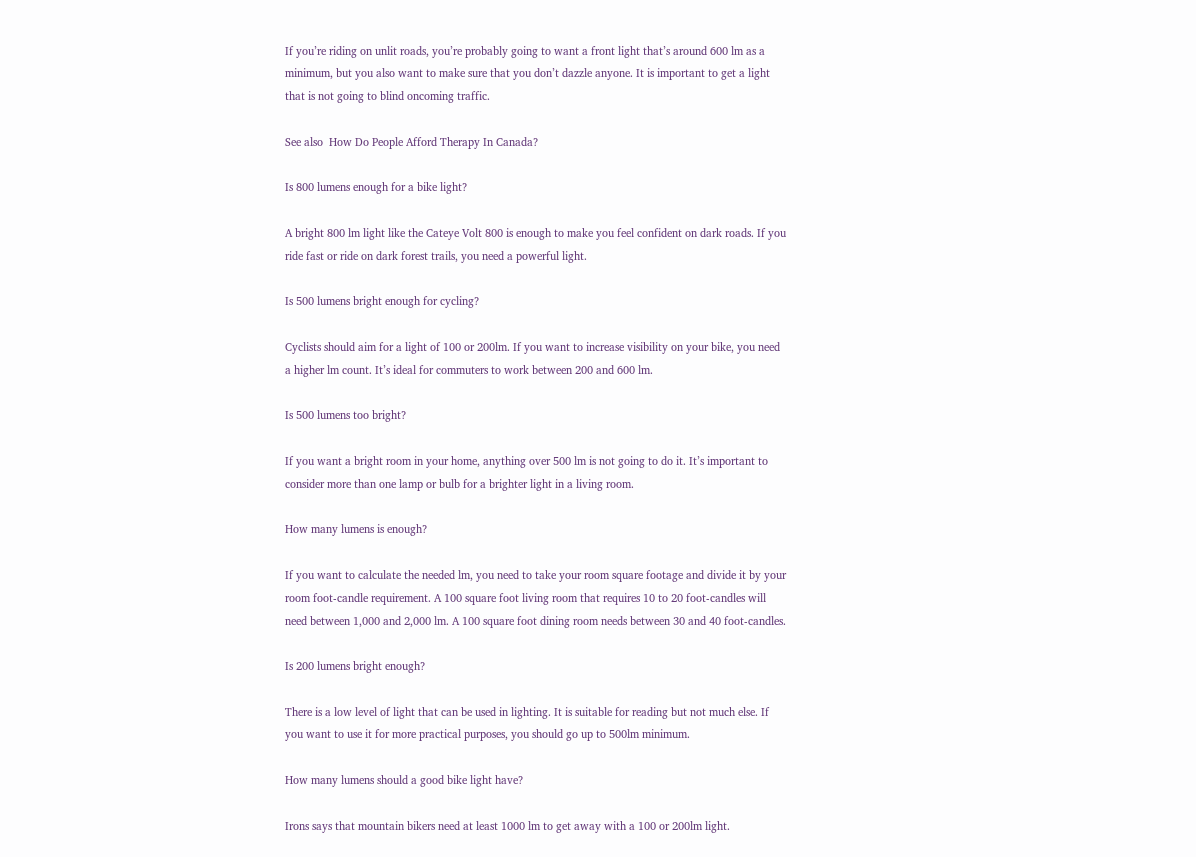If you’re riding on unlit roads, you’re probably going to want a front light that’s around 600 lm as a minimum, but you also want to make sure that you don’t dazzle anyone. It is important to get a light that is not going to blind oncoming traffic.

See also  How Do People Afford Therapy In Canada?

Is 800 lumens enough for a bike light?

A bright 800 lm light like the Cateye Volt 800 is enough to make you feel confident on dark roads. If you ride fast or ride on dark forest trails, you need a powerful light.

Is 500 lumens bright enough for cycling?

Cyclists should aim for a light of 100 or 200lm. If you want to increase visibility on your bike, you need a higher lm count. It’s ideal for commuters to work between 200 and 600 lm.

Is 500 lumens too bright?

If you want a bright room in your home, anything over 500 lm is not going to do it. It’s important to consider more than one lamp or bulb for a brighter light in a living room.

How many lumens is enough?

If you want to calculate the needed lm, you need to take your room square footage and divide it by your room foot-candle requirement. A 100 square foot living room that requires 10 to 20 foot-candles will need between 1,000 and 2,000 lm. A 100 square foot dining room needs between 30 and 40 foot-candles.

Is 200 lumens bright enough?

There is a low level of light that can be used in lighting. It is suitable for reading but not much else. If you want to use it for more practical purposes, you should go up to 500lm minimum.

How many lumens should a good bike light have?

Irons says that mountain bikers need at least 1000 lm to get away with a 100 or 200lm light.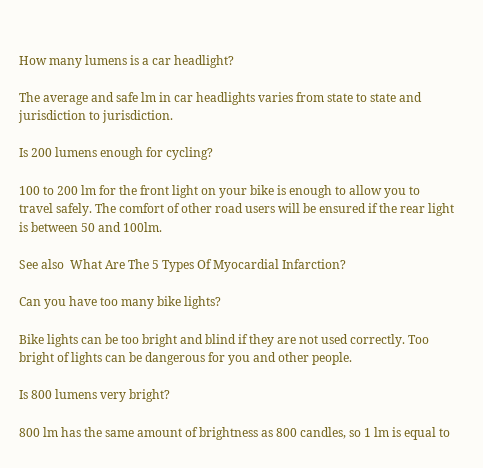How many lumens is a car headlight?

The average and safe lm in car headlights varies from state to state and jurisdiction to jurisdiction.

Is 200 lumens enough for cycling?

100 to 200 lm for the front light on your bike is enough to allow you to travel safely. The comfort of other road users will be ensured if the rear light is between 50 and 100lm.

See also  What Are The 5 Types Of Myocardial Infarction?

Can you have too many bike lights?

Bike lights can be too bright and blind if they are not used correctly. Too bright of lights can be dangerous for you and other people.

Is 800 lumens very bright?

800 lm has the same amount of brightness as 800 candles, so 1 lm is equal to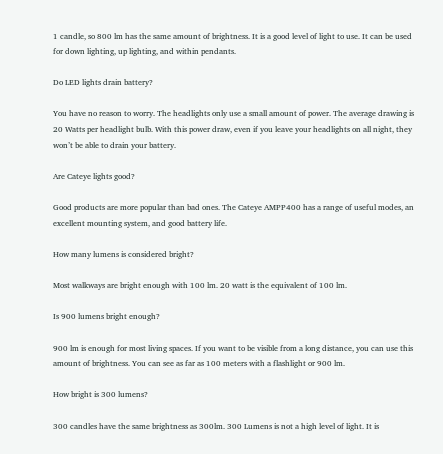1 candle, so 800 lm has the same amount of brightness. It is a good level of light to use. It can be used for down lighting, up lighting, and within pendants.

Do LED lights drain battery?

You have no reason to worry. The headlights only use a small amount of power. The average drawing is 20 Watts per headlight bulb. With this power draw, even if you leave your headlights on all night, they won’t be able to drain your battery.

Are Cateye lights good?

Good products are more popular than bad ones. The Cateye AMPP400 has a range of useful modes, an excellent mounting system, and good battery life.

How many lumens is considered bright?

Most walkways are bright enough with 100 lm. 20 watt is the equivalent of 100 lm.

Is 900 lumens bright enough?

900 lm is enough for most living spaces. If you want to be visible from a long distance, you can use this amount of brightness. You can see as far as 100 meters with a flashlight or 900 lm.

How bright is 300 lumens?

300 candles have the same brightness as 300lm. 300 Lumens is not a high level of light. It is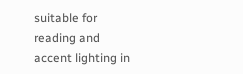suitable for reading and accent lighting in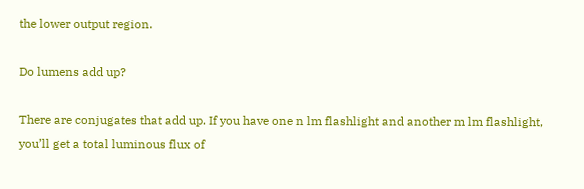the lower output region.

Do lumens add up?

There are conjugates that add up. If you have one n lm flashlight and another m lm flashlight, you’ll get a total luminous flux of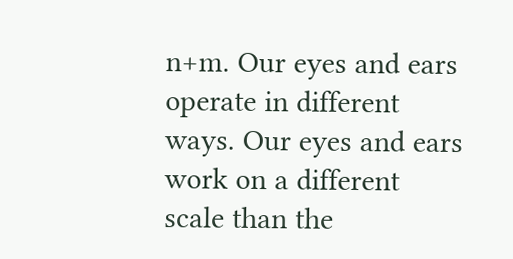n+m. Our eyes and ears operate in different ways. Our eyes and ears work on a different scale than the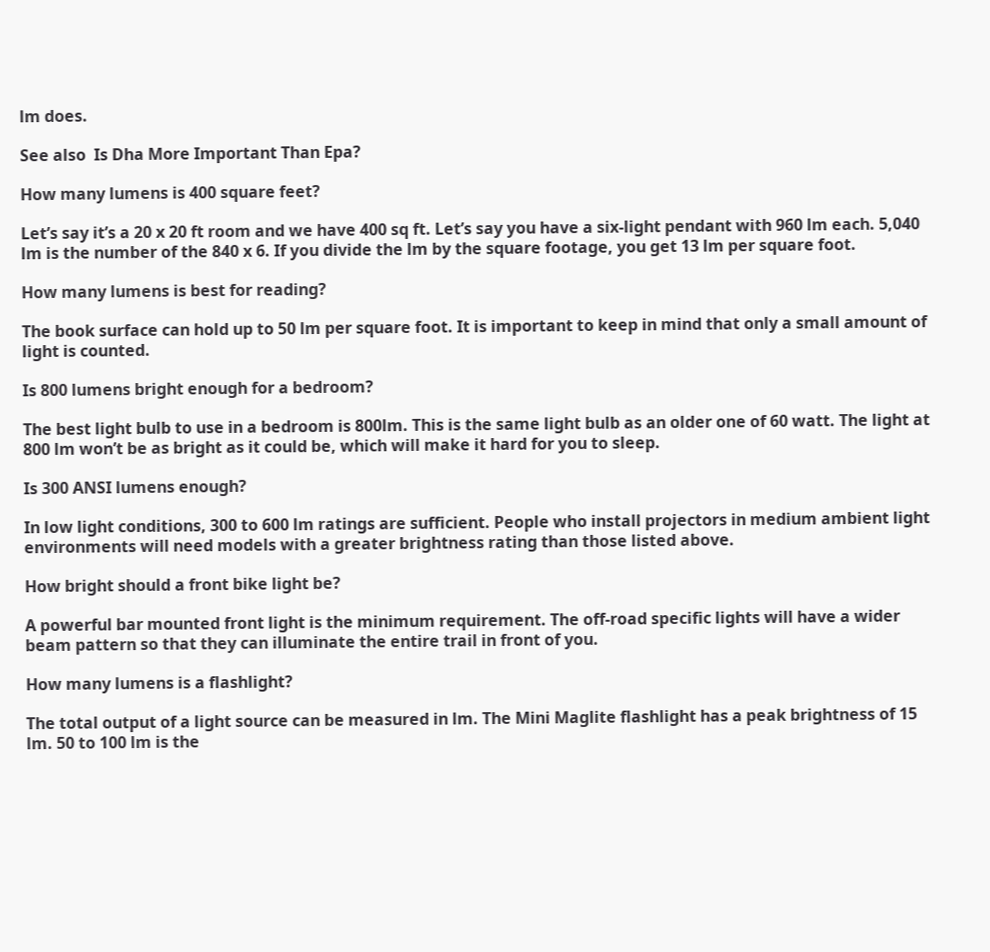lm does.

See also  Is Dha More Important Than Epa?

How many lumens is 400 square feet?

Let’s say it’s a 20 x 20 ft room and we have 400 sq ft. Let’s say you have a six-light pendant with 960 lm each. 5,040 lm is the number of the 840 x 6. If you divide the lm by the square footage, you get 13 lm per square foot.

How many lumens is best for reading?

The book surface can hold up to 50 lm per square foot. It is important to keep in mind that only a small amount of light is counted.

Is 800 lumens bright enough for a bedroom?

The best light bulb to use in a bedroom is 800lm. This is the same light bulb as an older one of 60 watt. The light at 800 lm won’t be as bright as it could be, which will make it hard for you to sleep.

Is 300 ANSI lumens enough?

In low light conditions, 300 to 600 lm ratings are sufficient. People who install projectors in medium ambient light environments will need models with a greater brightness rating than those listed above.

How bright should a front bike light be?

A powerful bar mounted front light is the minimum requirement. The off-road specific lights will have a wider beam pattern so that they can illuminate the entire trail in front of you.

How many lumens is a flashlight?

The total output of a light source can be measured in lm. The Mini Maglite flashlight has a peak brightness of 15 lm. 50 to 100 lm is the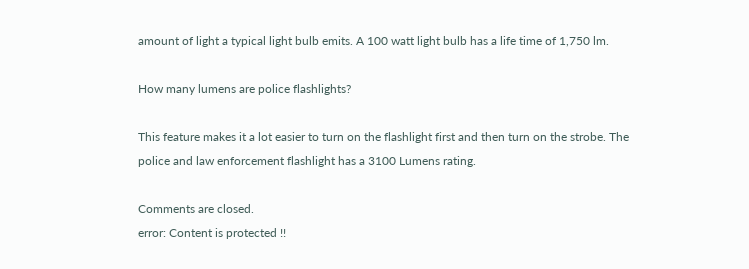amount of light a typical light bulb emits. A 100 watt light bulb has a life time of 1,750 lm.

How many lumens are police flashlights?

This feature makes it a lot easier to turn on the flashlight first and then turn on the strobe. The police and law enforcement flashlight has a 3100 Lumens rating.

Comments are closed.
error: Content is protected !!